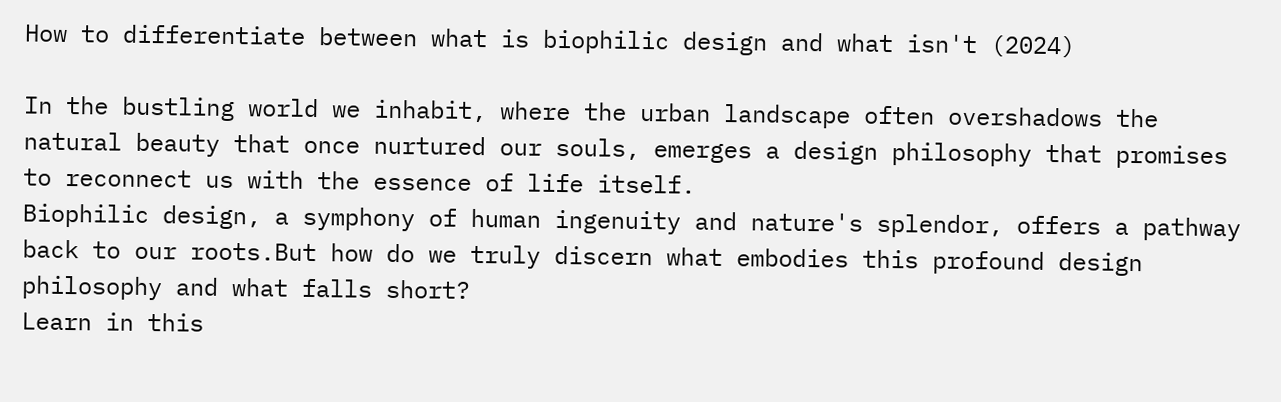How to differentiate between what is biophilic design and what isn't (2024)

In the bustling world we inhabit, where the urban landscape often overshadows the natural beauty that once nurtured our souls, emerges a design philosophy that promises to reconnect us with the essence of life itself.
Biophilic design, a symphony of human ingenuity and nature's splendor, offers a pathway back to our roots.But how do we truly discern what embodies this profound design philosophy and what falls short?
Learn in this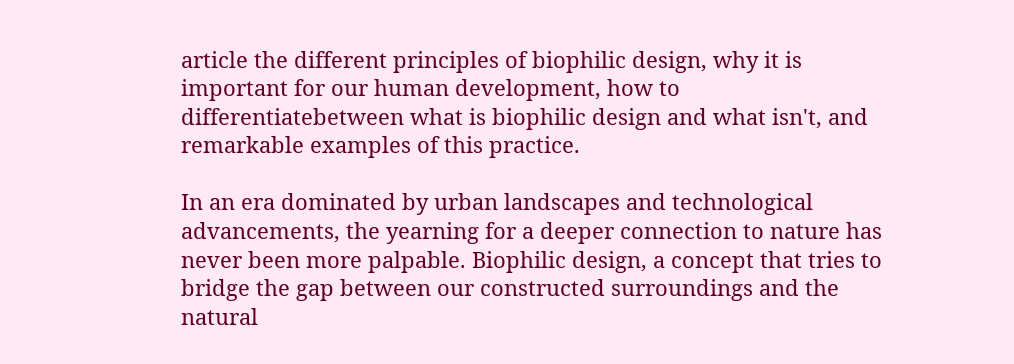article the different principles of biophilic design, why it is important for our human development, how to differentiatebetween what is biophilic design and what isn't, and remarkable examples of this practice.

In an era dominated by urban landscapes and technological advancements, the yearning for a deeper connection to nature has never been more palpable. Biophilic design, a concept that tries to bridge the gap between our constructed surroundings and the natural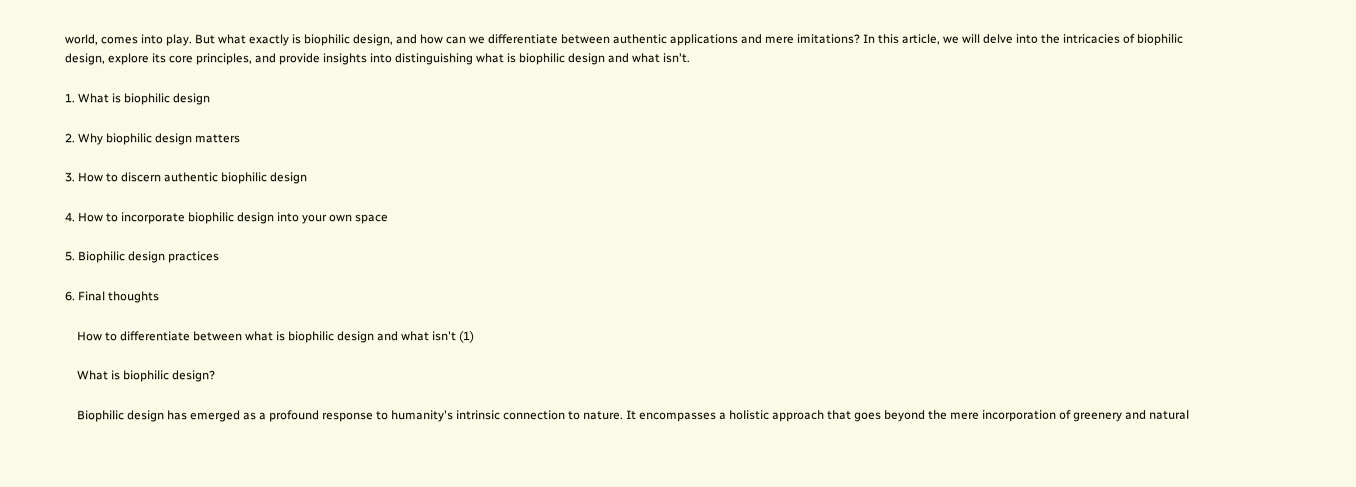world, comes into play. But what exactly is biophilic design, and how can we differentiate between authentic applications and mere imitations? In this article, we will delve into the intricacies of biophilic design, explore its core principles, and provide insights into distinguishing what is biophilic design and what isn't.

1. What is biophilic design

2. Why biophilic design matters

3. How to discern authentic biophilic design

4. How to incorporate biophilic design into your own space

5. Biophilic design practices

6. Final thoughts

    How to differentiate between what is biophilic design and what isn't (1)

    What is biophilic design?

    Biophilic design has emerged as a profound response to humanity's intrinsic connection to nature. It encompasses a holistic approach that goes beyond the mere incorporation of greenery and natural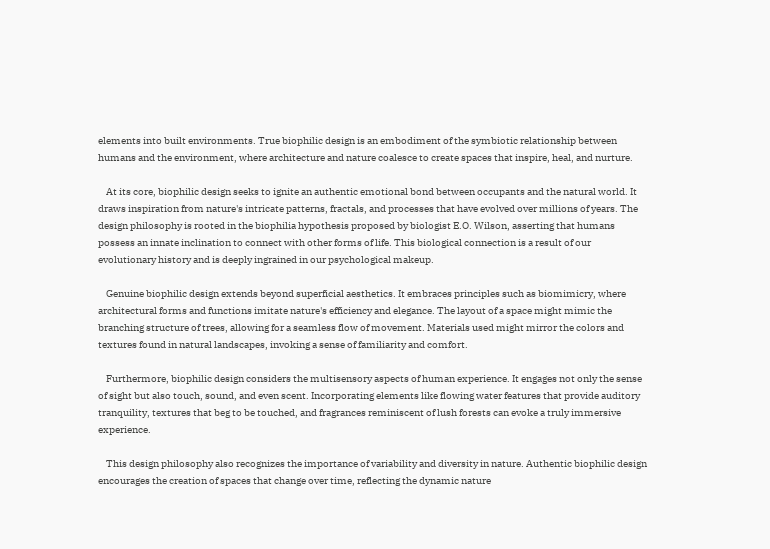elements into built environments. True biophilic design is an embodiment of the symbiotic relationship between humans and the environment, where architecture and nature coalesce to create spaces that inspire, heal, and nurture.

    At its core, biophilic design seeks to ignite an authentic emotional bond between occupants and the natural world. It draws inspiration from nature's intricate patterns, fractals, and processes that have evolved over millions of years. The design philosophy is rooted in the biophilia hypothesis proposed by biologist E.O. Wilson, asserting that humans possess an innate inclination to connect with other forms of life. This biological connection is a result of our evolutionary history and is deeply ingrained in our psychological makeup.

    Genuine biophilic design extends beyond superficial aesthetics. It embraces principles such as biomimicry, where architectural forms and functions imitate nature's efficiency and elegance. The layout of a space might mimic the branching structure of trees, allowing for a seamless flow of movement. Materials used might mirror the colors and textures found in natural landscapes, invoking a sense of familiarity and comfort.

    Furthermore, biophilic design considers the multisensory aspects of human experience. It engages not only the sense of sight but also touch, sound, and even scent. Incorporating elements like flowing water features that provide auditory tranquility, textures that beg to be touched, and fragrances reminiscent of lush forests can evoke a truly immersive experience.

    This design philosophy also recognizes the importance of variability and diversity in nature. Authentic biophilic design encourages the creation of spaces that change over time, reflecting the dynamic nature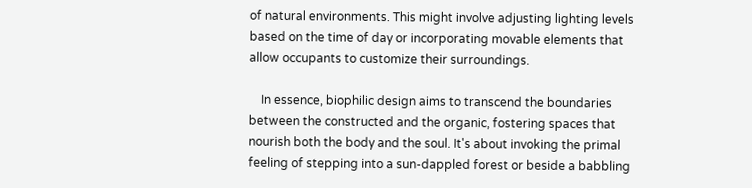of natural environments. This might involve adjusting lighting levels based on the time of day or incorporating movable elements that allow occupants to customize their surroundings.

    In essence, biophilic design aims to transcend the boundaries between the constructed and the organic, fostering spaces that nourish both the body and the soul. It's about invoking the primal feeling of stepping into a sun-dappled forest or beside a babbling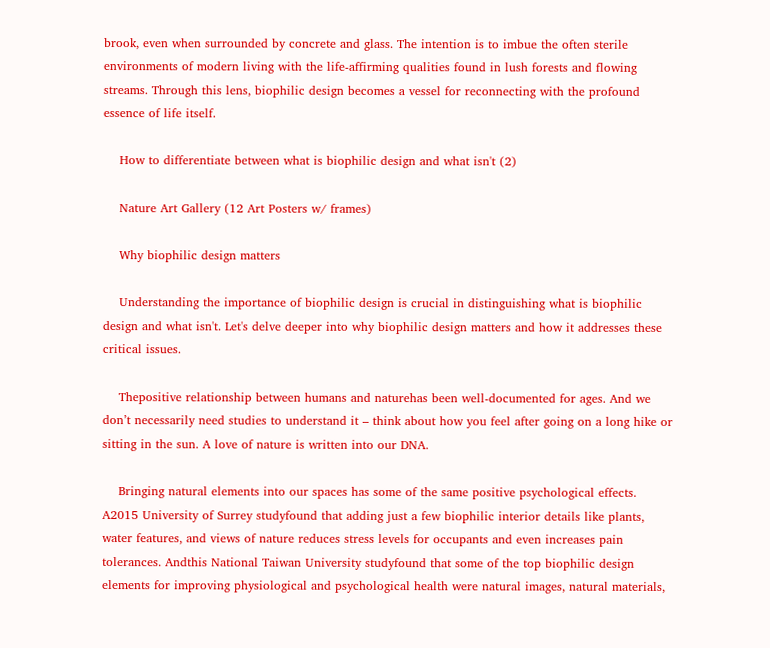brook, even when surrounded by concrete and glass. The intention is to imbue the often sterile environments of modern living with the life-affirming qualities found in lush forests and flowing streams. Through this lens, biophilic design becomes a vessel for reconnecting with the profound essence of life itself.

    How to differentiate between what is biophilic design and what isn't (2)

    Nature Art Gallery (12 Art Posters w/ frames)

    Why biophilic design matters

    Understanding the importance of biophilic design is crucial in distinguishing what is biophilic design and what isn't. Let's delve deeper into why biophilic design matters and how it addresses these critical issues.

    Thepositive relationship between humans and naturehas been well-documented for ages. And we don’t necessarily need studies to understand it – think about how you feel after going on a long hike or sitting in the sun. A love of nature is written into our DNA.

    Bringing natural elements into our spaces has some of the same positive psychological effects. A2015 University of Surrey studyfound that adding just a few biophilic interior details like plants, water features, and views of nature reduces stress levels for occupants and even increases pain tolerances. Andthis National Taiwan University studyfound that some of the top biophilic design elements for improving physiological and psychological health were natural images, natural materials,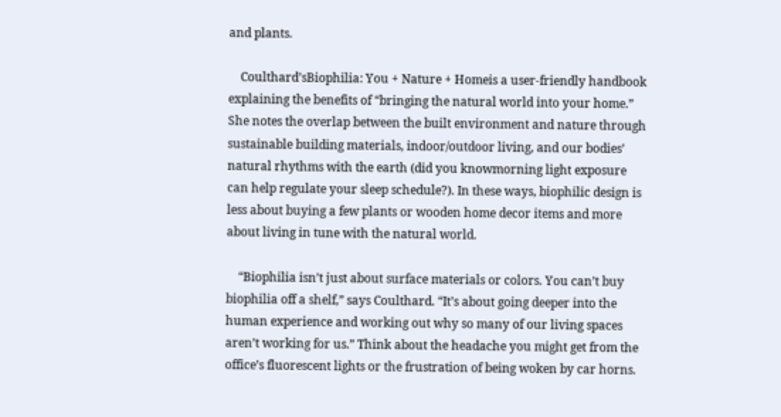and plants.

    Coulthard’sBiophilia: You + Nature + Homeis a user-friendly handbook explaining the benefits of “bringing the natural world into your home.” She notes the overlap between the built environment and nature through sustainable building materials, indoor/outdoor living, and our bodies’ natural rhythms with the earth (did you knowmorning light exposure can help regulate your sleep schedule?). In these ways, biophilic design is less about buying a few plants or wooden home decor items and more about living in tune with the natural world.

    “Biophilia isn’t just about surface materials or colors. You can’t buy biophilia off a shelf,” says Coulthard. “It’s about going deeper into the human experience and working out why so many of our living spaces aren’t working for us.” Think about the headache you might get from the office’s fluorescent lights or the frustration of being woken by car horns.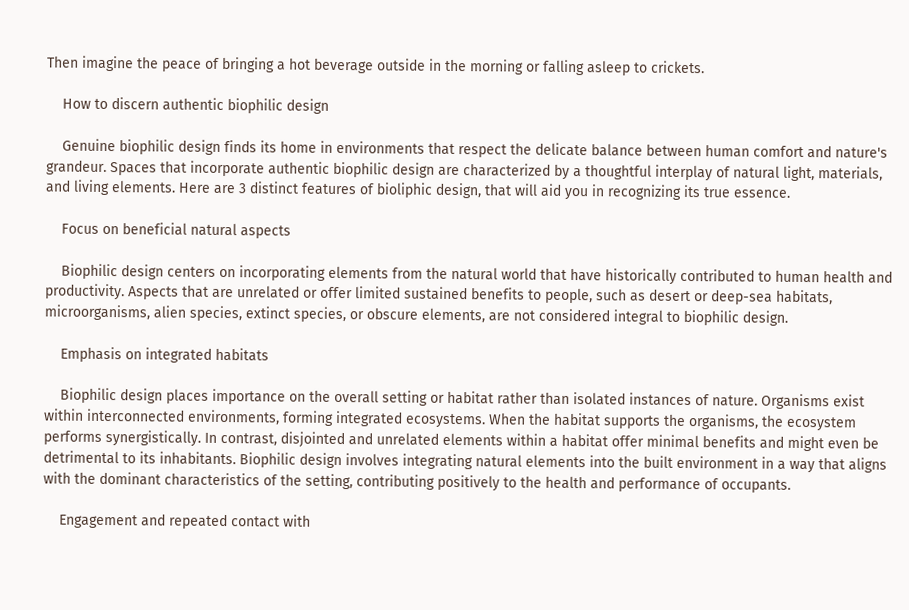Then imagine the peace of bringing a hot beverage outside in the morning or falling asleep to crickets.

    How to discern authentic biophilic design

    Genuine biophilic design finds its home in environments that respect the delicate balance between human comfort and nature's grandeur. Spaces that incorporate authentic biophilic design are characterized by a thoughtful interplay of natural light, materials, and living elements. Here are 3 distinct features of bioliphic design, that will aid you in recognizing its true essence.

    Focus on beneficial natural aspects

    Biophilic design centers on incorporating elements from the natural world that have historically contributed to human health and productivity. Aspects that are unrelated or offer limited sustained benefits to people, such as desert or deep-sea habitats, microorganisms, alien species, extinct species, or obscure elements, are not considered integral to biophilic design.

    Emphasis on integrated habitats

    Biophilic design places importance on the overall setting or habitat rather than isolated instances of nature. Organisms exist within interconnected environments, forming integrated ecosystems. When the habitat supports the organisms, the ecosystem performs synergistically. In contrast, disjointed and unrelated elements within a habitat offer minimal benefits and might even be detrimental to its inhabitants. Biophilic design involves integrating natural elements into the built environment in a way that aligns with the dominant characteristics of the setting, contributing positively to the health and performance of occupants.

    Engagement and repeated contact with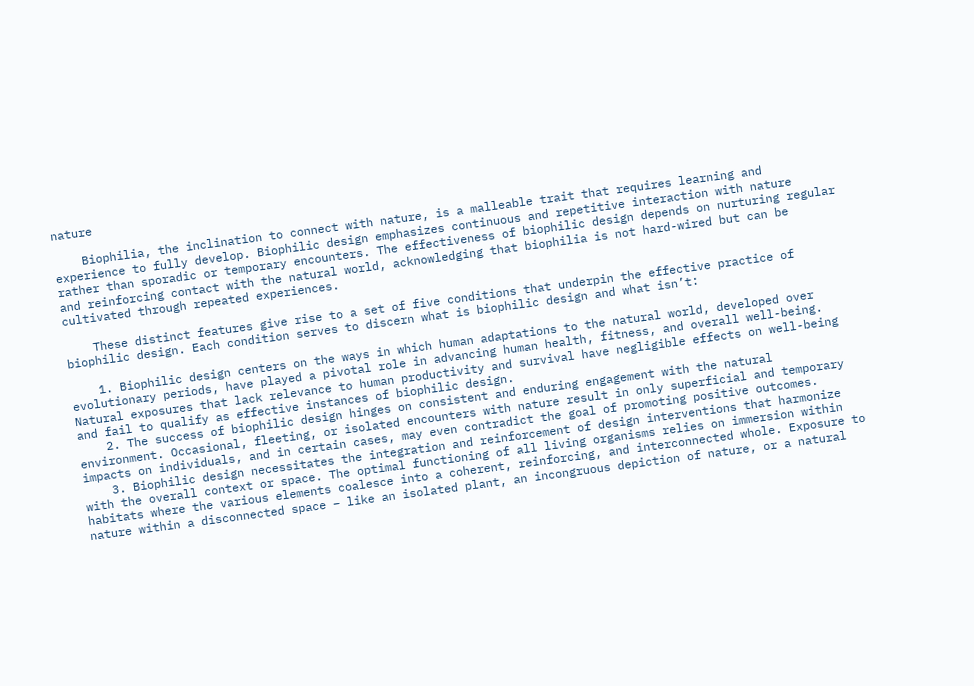nature

    Biophilia, the inclination to connect with nature, is a malleable trait that requires learning and experience to fully develop. Biophilic design emphasizes continuous and repetitive interaction with nature rather than sporadic or temporary encounters. The effectiveness of biophilic design depends on nurturing regular and reinforcing contact with the natural world, acknowledging that biophilia is not hard-wired but can be cultivated through repeated experiences.

    These distinct features give rise to a set of five conditions that underpin the effective practice of biophilic design. Each condition serves to discern what is biophilic design and what isn’t:

    1. Biophilic design centers on the ways in which human adaptations to the natural world, developed over evolutionary periods, have played a pivotal role in advancing human health, fitness, and overall well-being. Natural exposures that lack relevance to human productivity and survival have negligible effects on well-being and fail to qualify as effective instances of biophilic design.
    2. The success of biophilic design hinges on consistent and enduring engagement with the natural environment. Occasional, fleeting, or isolated encounters with nature result in only superficial and temporary impacts on individuals, and in certain cases, may even contradict the goal of promoting positive outcomes.
    3. Biophilic design necessitates the integration and reinforcement of design interventions that harmonize with the overall context or space. The optimal functioning of all living organisms relies on immersion within habitats where the various elements coalesce into a coherent, reinforcing, and interconnected whole. Exposure to nature within a disconnected space – like an isolated plant, an incongruous depiction of nature, or a natural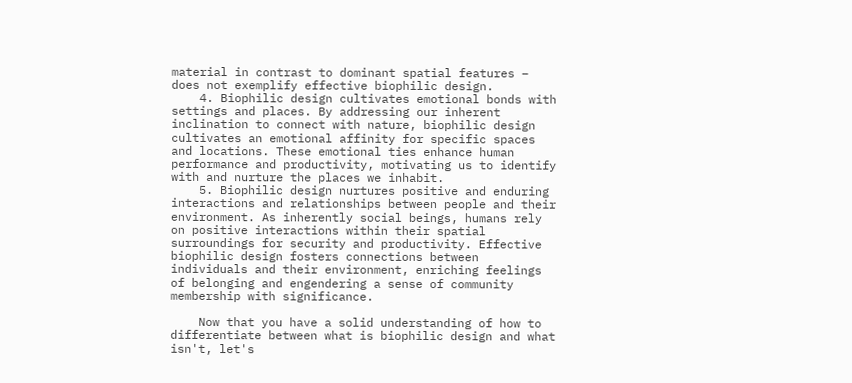material in contrast to dominant spatial features – does not exemplify effective biophilic design.
    4. Biophilic design cultivates emotional bonds with settings and places. By addressing our inherent inclination to connect with nature, biophilic design cultivates an emotional affinity for specific spaces and locations. These emotional ties enhance human performance and productivity, motivating us to identify with and nurture the places we inhabit.
    5. Biophilic design nurtures positive and enduring interactions and relationships between people and their environment. As inherently social beings, humans rely on positive interactions within their spatial surroundings for security and productivity. Effective biophilic design fosters connections between individuals and their environment, enriching feelings of belonging and engendering a sense of community membership with significance.

    Now that you have a solid understanding of how to differentiate between what is biophilic design and what isn't, let's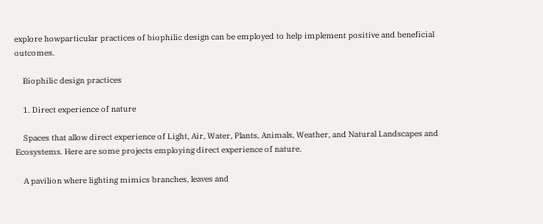explore howparticular practices of biophilic design can be employed to help implement positive and beneficial outcomes.

    Biophilic design practices

    1. Direct experience of nature

    Spaces that allow direct experience of Light, Air, Water, Plants, Animals, Weather, and Natural Landscapes and Ecosystems. Here are some projects employing direct experience of nature.

    A pavilion where lighting mimics branches, leaves and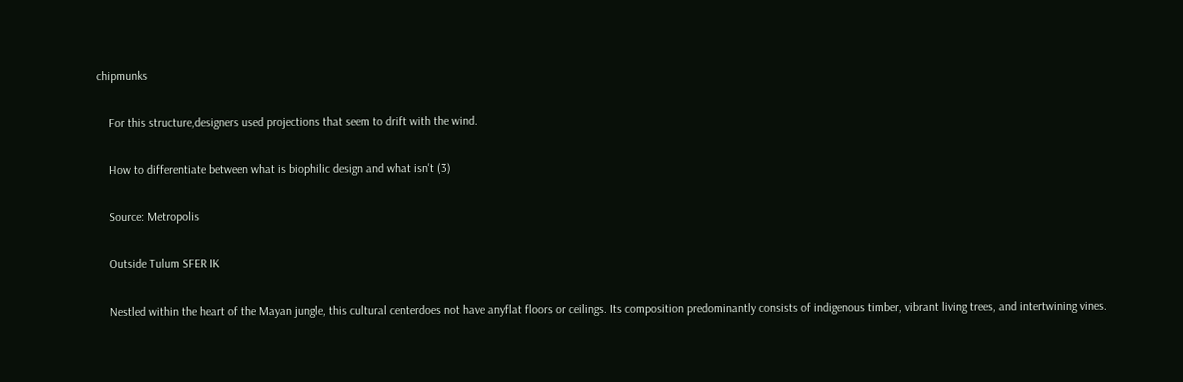chipmunks

    For this structure,designers used projections that seem to drift with the wind.

    How to differentiate between what is biophilic design and what isn't (3)

    Source: Metropolis

    Outside Tulum SFER IK

    Nestled within the heart of the Mayan jungle, this cultural centerdoes not have anyflat floors or ceilings. Its composition predominantly consists of indigenous timber, vibrant living trees, and intertwining vines.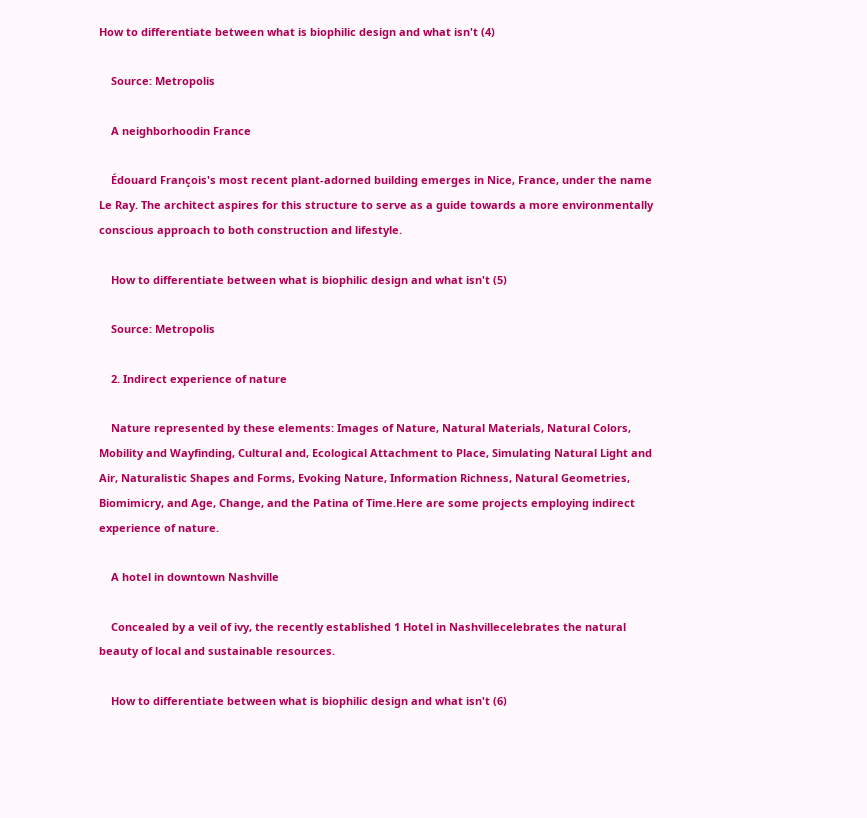How to differentiate between what is biophilic design and what isn't (4)

    Source: Metropolis

    A neighborhoodin France

    Édouard François's most recent plant-adorned building emerges in Nice, France, under the name Le Ray. The architect aspires for this structure to serve as a guide towards a more environmentally conscious approach to both construction and lifestyle.

    How to differentiate between what is biophilic design and what isn't (5)

    Source: Metropolis

    2. Indirect experience of nature

    Nature represented by these elements: Images of Nature, Natural Materials, Natural Colors, Mobility and Wayfinding, Cultural and, Ecological Attachment to Place, Simulating Natural Light and Air, Naturalistic Shapes and Forms, Evoking Nature, Information Richness, Natural Geometries, Biomimicry, and Age, Change, and the Patina of Time.Here are some projects employing indirect experience of nature.

    A hotel in downtown Nashville

    Concealed by a veil of ivy, the recently established 1 Hotel in Nashvillecelebrates the natural beauty of local and sustainable resources.

    How to differentiate between what is biophilic design and what isn't (6)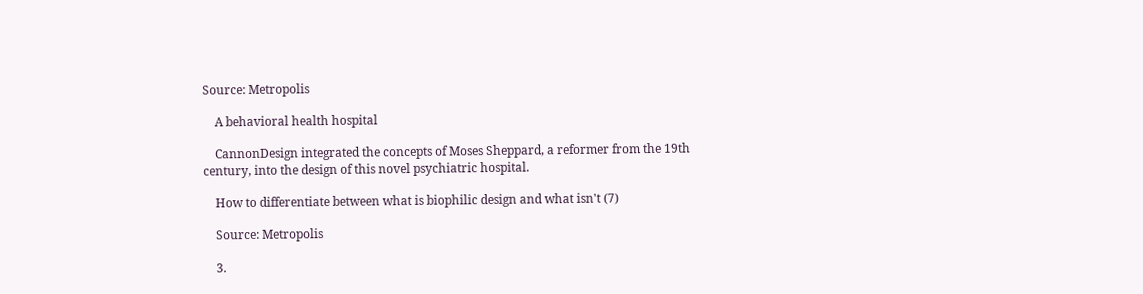Source: Metropolis

    A behavioral health hospital

    CannonDesign integrated the concepts of Moses Sheppard, a reformer from the 19th century, into the design of this novel psychiatric hospital.

    How to differentiate between what is biophilic design and what isn't (7)

    Source: Metropolis

    3.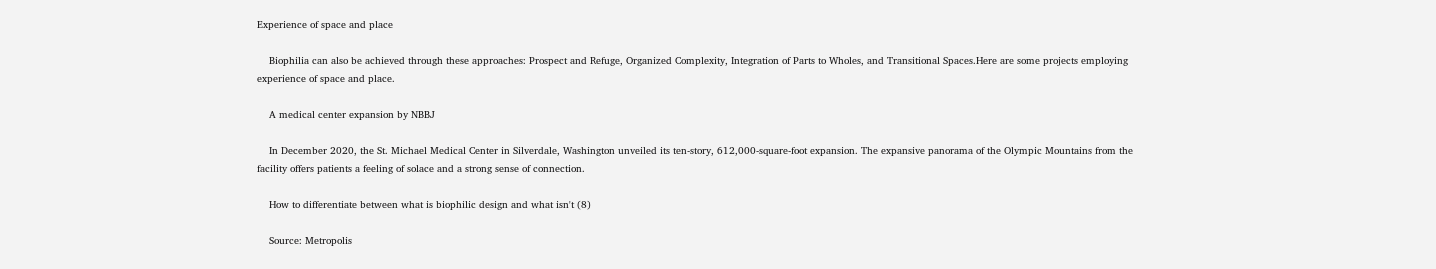Experience of space and place

    Biophilia can also be achieved through these approaches: Prospect and Refuge, Organized Complexity, Integration of Parts to Wholes, and Transitional Spaces.Here are some projects employing experience of space and place.

    A medical center expansion by NBBJ

    In December 2020, the St. Michael Medical Center in Silverdale, Washington unveiled its ten-story, 612,000-square-foot expansion. The expansive panorama of the Olympic Mountains from the facility offers patients a feeling of solace and a strong sense of connection.

    How to differentiate between what is biophilic design and what isn't (8)

    Source: Metropolis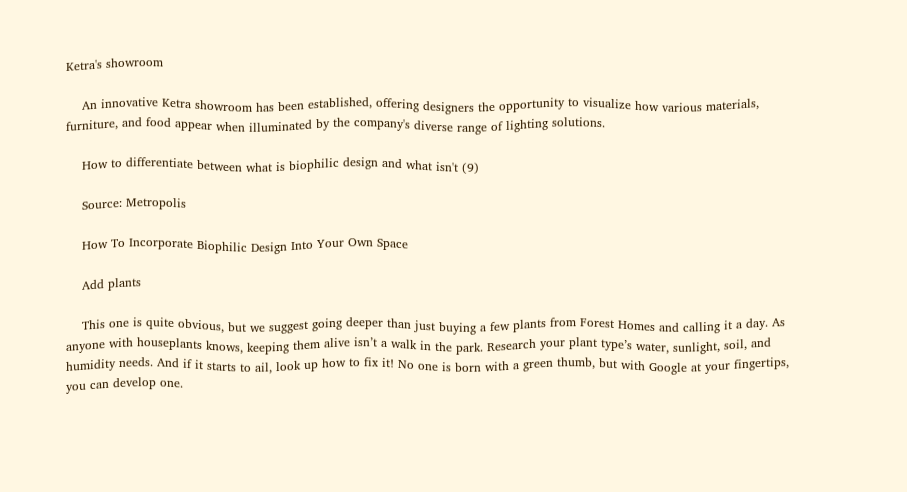Ketra's showroom

    An innovative Ketra showroom has been established, offering designers the opportunity to visualize how various materials, furniture, and food appear when illuminated by the company's diverse range of lighting solutions.

    How to differentiate between what is biophilic design and what isn't (9)

    Source: Metropolis

    How To Incorporate Biophilic Design Into Your Own Space

    Add plants

    This one is quite obvious, but we suggest going deeper than just buying a few plants from Forest Homes and calling it a day. As anyone with houseplants knows, keeping them alive isn’t a walk in the park. Research your plant type’s water, sunlight, soil, and humidity needs. And if it starts to ail, look up how to fix it! No one is born with a green thumb, but with Google at your fingertips, you can develop one.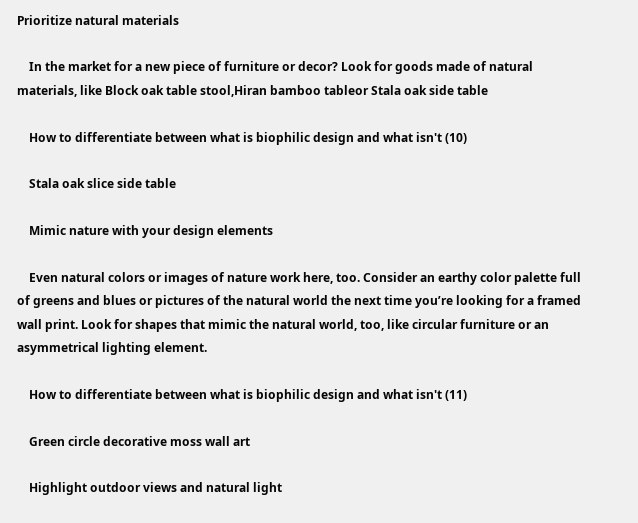Prioritize natural materials

    In the market for a new piece of furniture or decor? Look for goods made of natural materials, like Block oak table stool,Hiran bamboo tableor Stala oak side table

    How to differentiate between what is biophilic design and what isn't (10)

    Stala oak slice side table

    Mimic nature with your design elements

    Even natural colors or images of nature work here, too. Consider an earthy color palette full of greens and blues or pictures of the natural world the next time you’re looking for a framed wall print. Look for shapes that mimic the natural world, too, like circular furniture or an asymmetrical lighting element.

    How to differentiate between what is biophilic design and what isn't (11)

    Green circle decorative moss wall art

    Highlight outdoor views and natural light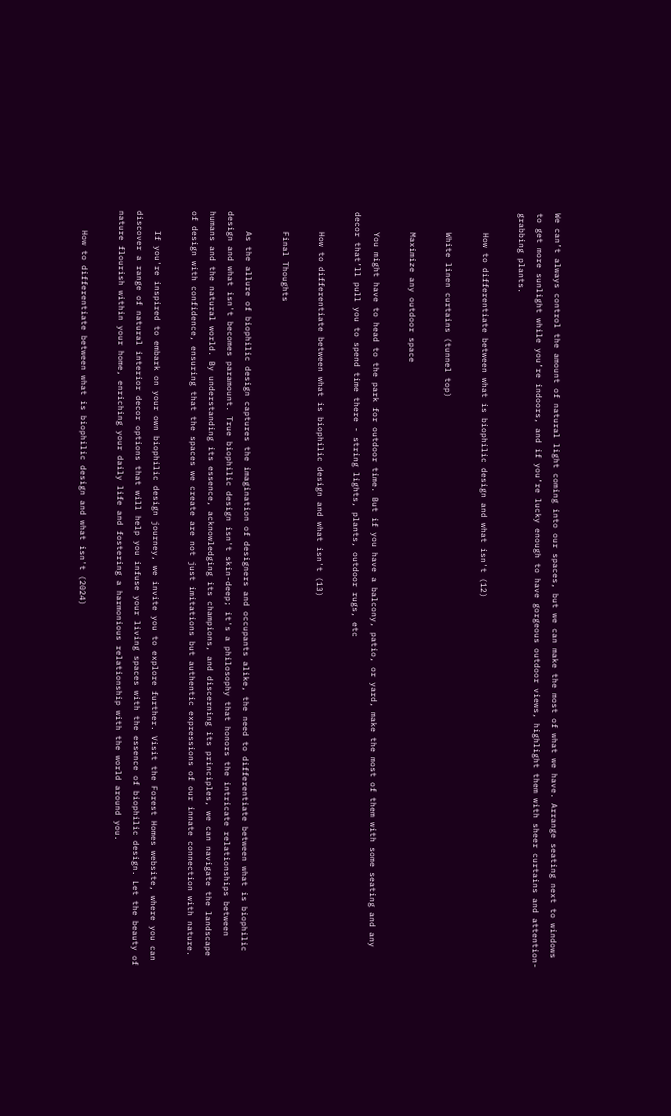We can’t always control the amount of natural light coming into our spaces, but we can make the most of what we have. Arrange seating next to windows to get more sunlight while you’re indoors, and if you’re lucky enough to have gorgeous outdoor views, highlight them with sheer curtains and attention-grabbing plants.

    How to differentiate between what is biophilic design and what isn't (12)

    White linen curtains (tunnel top)

    Maximize any outdoor space

    You might have to head to the park for outdoor time. But if you have a balcony, patio, or yard, make the most of them with some seating and any decor that’ll pull you to spend time there - string lights, plants, outdoor rugs, etc

    How to differentiate between what is biophilic design and what isn't (13)

    Final Thoughts

    As the allure of biophilic design captures the imagination of designers and occupants alike, the need to differentiate between what is biophilic design and what isn't becomes paramount. True biophilic design isn't skin-deep; it's a philosophy that honors the intricate relationships between humans and the natural world. By understanding its essence, acknowledging its champions, and discerning its principles, we can navigate the landscape of design with confidence, ensuring that the spaces we create are not just imitations but authentic expressions of our innate connection with nature.

    If you're inspired to embark on your own biophilic design journey, we invite you to explore further. Visit the Forest Homes website, where you can discover a range of natural interior decor options that will help you infuse your living spaces with the essence of biophilic design. Let the beauty of nature flourish within your home, enriching your daily life and fostering a harmonious relationship with the world around you.

    How to differentiate between what is biophilic design and what isn't (2024)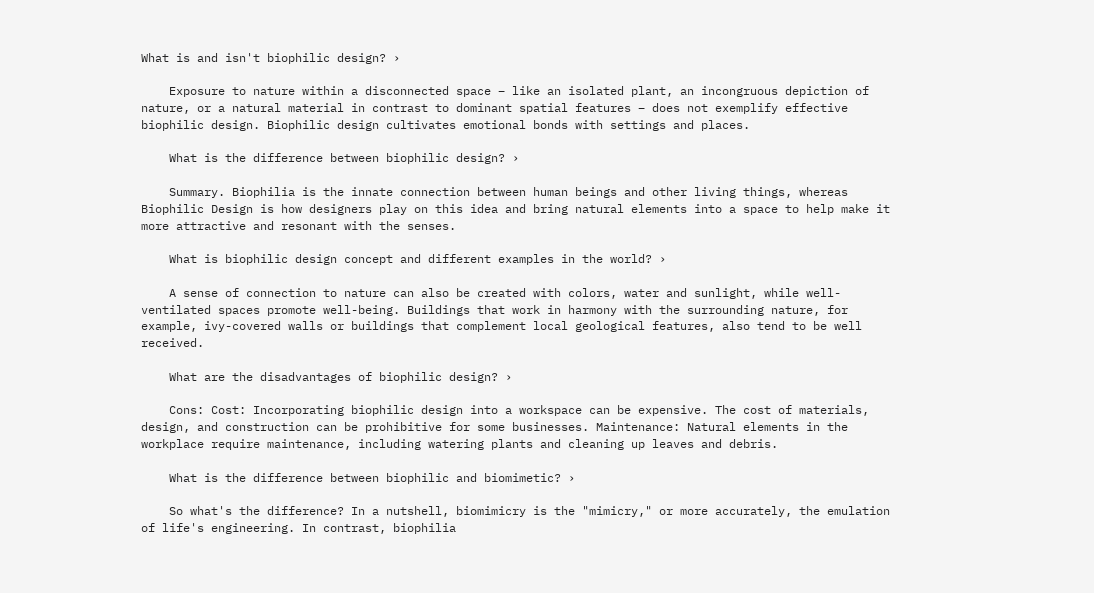What is and isn't biophilic design? ›

    Exposure to nature within a disconnected space – like an isolated plant, an incongruous depiction of nature, or a natural material in contrast to dominant spatial features – does not exemplify effective biophilic design. Biophilic design cultivates emotional bonds with settings and places.

    What is the difference between biophilic design? ›

    Summary. Biophilia is the innate connection between human beings and other living things, whereas Biophilic Design is how designers play on this idea and bring natural elements into a space to help make it more attractive and resonant with the senses.

    What is biophilic design concept and different examples in the world? ›

    A sense of connection to nature can also be created with colors, water and sunlight, while well-ventilated spaces promote well-being. Buildings that work in harmony with the surrounding nature, for example, ivy-covered walls or buildings that complement local geological features, also tend to be well received.

    What are the disadvantages of biophilic design? ›

    Cons: Cost: Incorporating biophilic design into a workspace can be expensive. The cost of materials, design, and construction can be prohibitive for some businesses. Maintenance: Natural elements in the workplace require maintenance, including watering plants and cleaning up leaves and debris.

    What is the difference between biophilic and biomimetic? ›

    So what's the difference? In a nutshell, biomimicry is the "mimicry," or more accurately, the emulation of life's engineering. In contrast, biophilia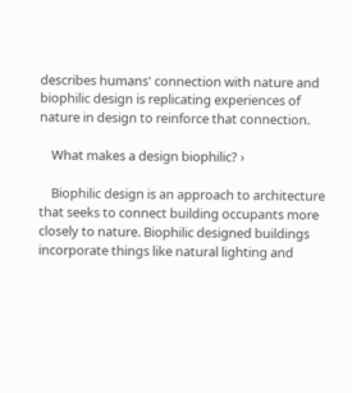describes humans' connection with nature and biophilic design is replicating experiences of nature in design to reinforce that connection.

    What makes a design biophilic? ›

    Biophilic design is an approach to architecture that seeks to connect building occupants more closely to nature. Biophilic designed buildings incorporate things like natural lighting and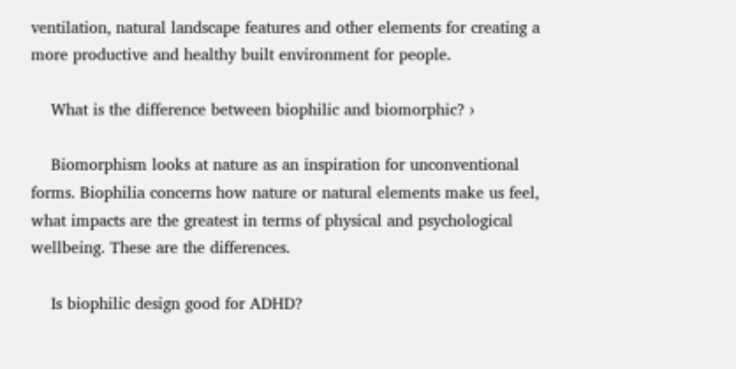ventilation, natural landscape features and other elements for creating a more productive and healthy built environment for people.

    What is the difference between biophilic and biomorphic? ›

    Biomorphism looks at nature as an inspiration for unconventional forms. Biophilia concerns how nature or natural elements make us feel, what impacts are the greatest in terms of physical and psychological wellbeing. These are the differences.

    Is biophilic design good for ADHD?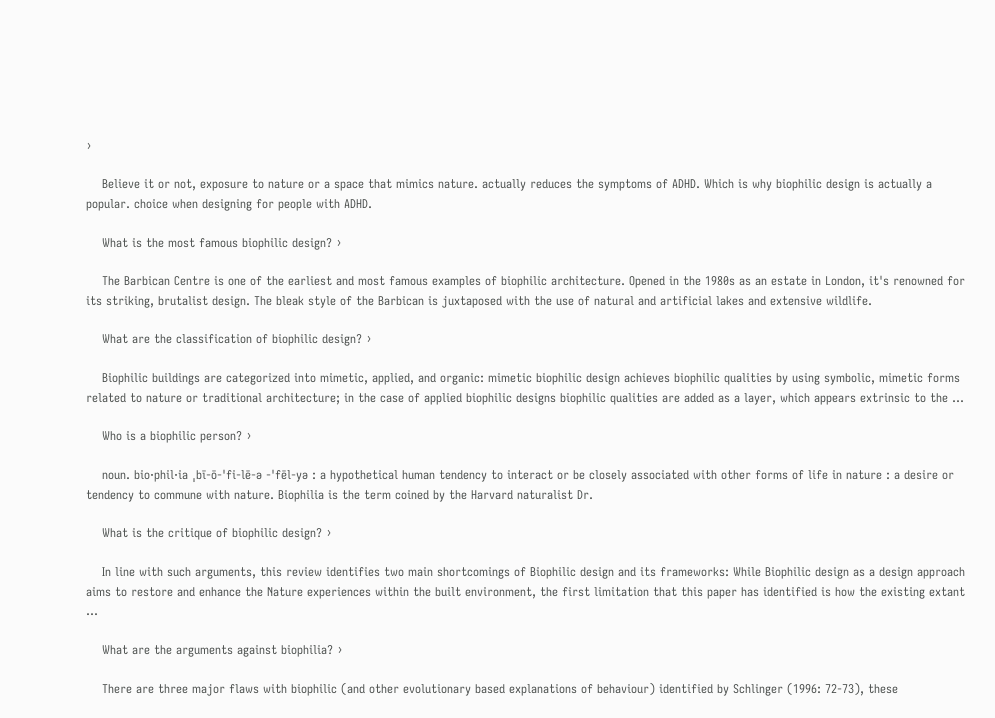›

    Believe it or not, exposure to nature or a space that mimics nature. actually reduces the symptoms of ADHD. Which is why biophilic design is actually a popular. choice when designing for people with ADHD.

    What is the most famous biophilic design? ›

    The Barbican Centre is one of the earliest and most famous examples of biophilic architecture. Opened in the 1980s as an estate in London, it's renowned for its striking, brutalist design. The bleak style of the Barbican is juxtaposed with the use of natural and artificial lakes and extensive wildlife.

    What are the classification of biophilic design? ›

    Biophilic buildings are categorized into mimetic, applied, and organic: mimetic biophilic design achieves biophilic qualities by using symbolic, mimetic forms related to nature or traditional architecture; in the case of applied biophilic designs biophilic qualities are added as a layer, which appears extrinsic to the ...

    Who is a biophilic person? ›

    noun. bio·phil·ia ˌbī-ō-ˈfi-lē-ə -ˈfēl-yə : a hypothetical human tendency to interact or be closely associated with other forms of life in nature : a desire or tendency to commune with nature. Biophilia is the term coined by the Harvard naturalist Dr.

    What is the critique of biophilic design? ›

    In line with such arguments, this review identifies two main shortcomings of Biophilic design and its frameworks: While Biophilic design as a design approach aims to restore and enhance the Nature experiences within the built environment, the first limitation that this paper has identified is how the existing extant ...

    What are the arguments against biophilia? ›

    There are three major flaws with biophilic (and other evolutionary based explanations of behaviour) identified by Schlinger (1996: 72-73), these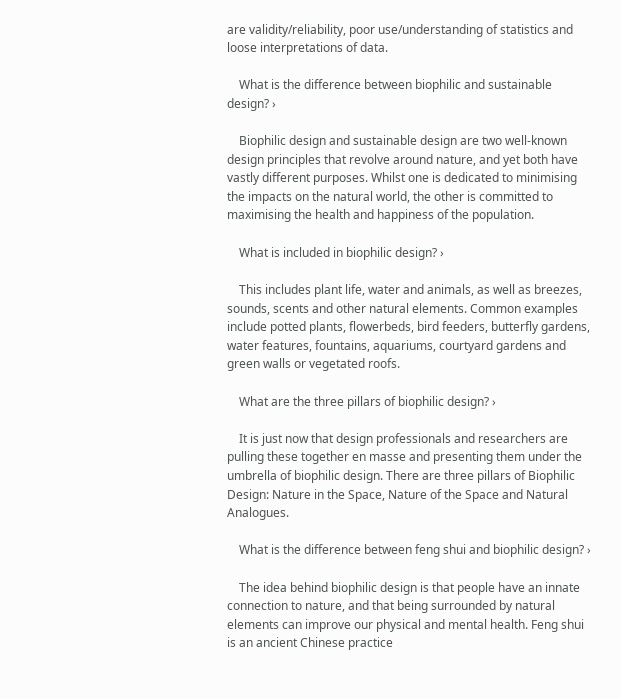are validity/reliability, poor use/understanding of statistics and loose interpretations of data.

    What is the difference between biophilic and sustainable design? ›

    Biophilic design and sustainable design are two well-known design principles that revolve around nature, and yet both have vastly different purposes. Whilst one is dedicated to minimising the impacts on the natural world, the other is committed to maximising the health and happiness of the population.

    What is included in biophilic design? ›

    This includes plant life, water and animals, as well as breezes, sounds, scents and other natural elements. Common examples include potted plants, flowerbeds, bird feeders, butterfly gardens, water features, fountains, aquariums, courtyard gardens and green walls or vegetated roofs.

    What are the three pillars of biophilic design? ›

    It is just now that design professionals and researchers are pulling these together en masse and presenting them under the umbrella of biophilic design. There are three pillars of Biophilic Design: Nature in the Space, Nature of the Space and Natural Analogues.

    What is the difference between feng shui and biophilic design? ›

    The idea behind biophilic design is that people have an innate connection to nature, and that being surrounded by natural elements can improve our physical and mental health. Feng shui is an ancient Chinese practice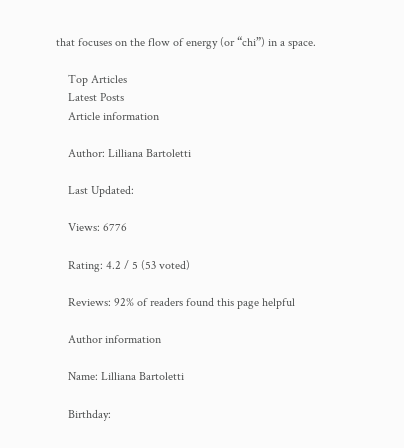that focuses on the flow of energy (or “chi”) in a space.

    Top Articles
    Latest Posts
    Article information

    Author: Lilliana Bartoletti

    Last Updated:

    Views: 6776

    Rating: 4.2 / 5 (53 voted)

    Reviews: 92% of readers found this page helpful

    Author information

    Name: Lilliana Bartoletti

    Birthday: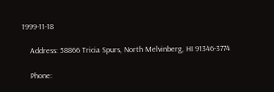1999-11-18

    Address: 58866 Tricia Spurs, North Melvinberg, HI 91346-3774

    Phone: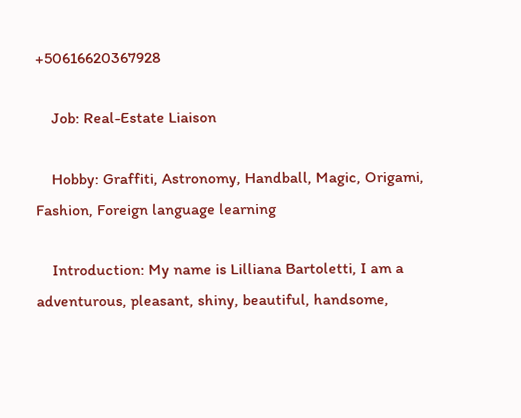+50616620367928

    Job: Real-Estate Liaison

    Hobby: Graffiti, Astronomy, Handball, Magic, Origami, Fashion, Foreign language learning

    Introduction: My name is Lilliana Bartoletti, I am a adventurous, pleasant, shiny, beautiful, handsome,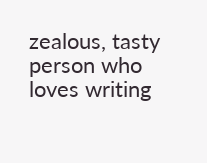zealous, tasty person who loves writing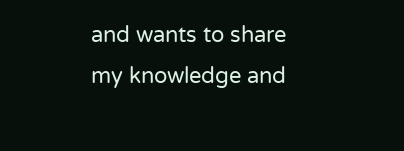and wants to share my knowledge and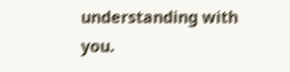understanding with you.